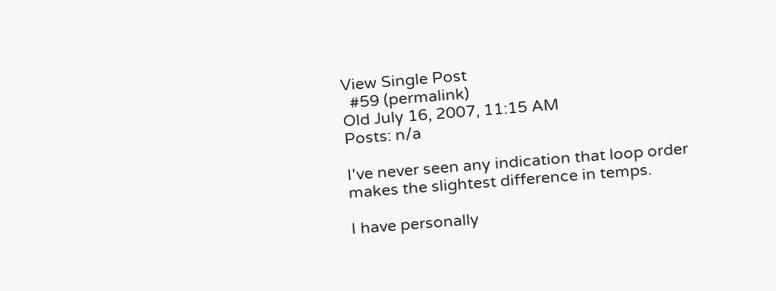View Single Post
  #59 (permalink)
Old July 16, 2007, 11:15 AM
Posts: n/a

I've never seen any indication that loop order makes the slightest difference in temps.

I have personally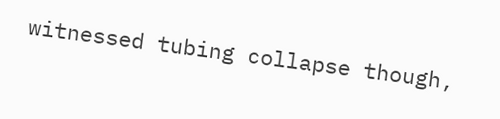witnessed tubing collapse though,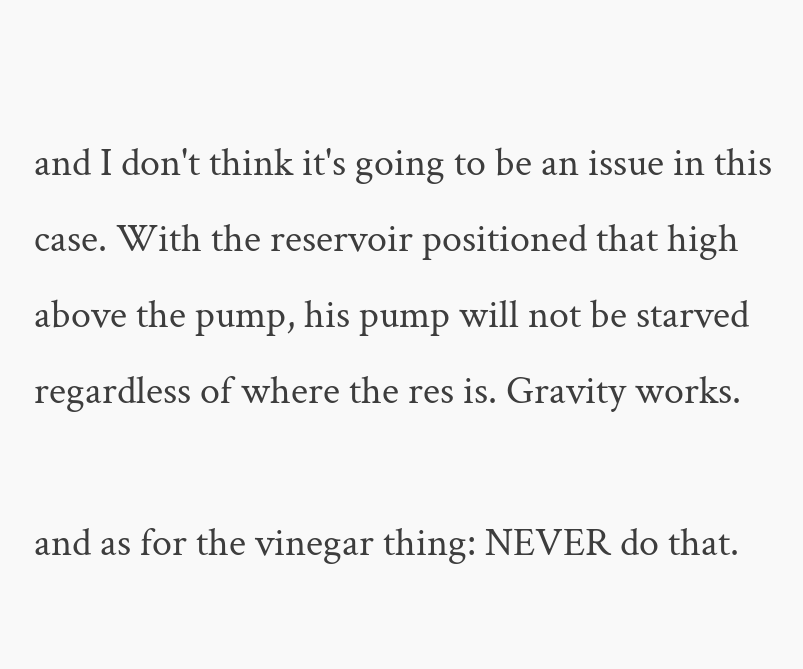and I don't think it's going to be an issue in this case. With the reservoir positioned that high above the pump, his pump will not be starved regardless of where the res is. Gravity works.

and as for the vinegar thing: NEVER do that.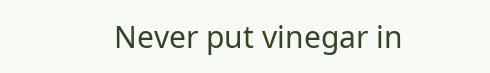Never put vinegar in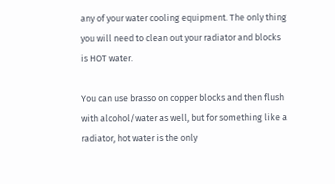any of your water cooling equipment. The only thing you will need to clean out your radiator and blocks is HOT water.

You can use brasso on copper blocks and then flush with alcohol/water as well, but for something like a radiator, hot water is the only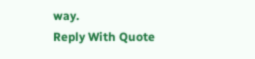way.
Reply With Quote